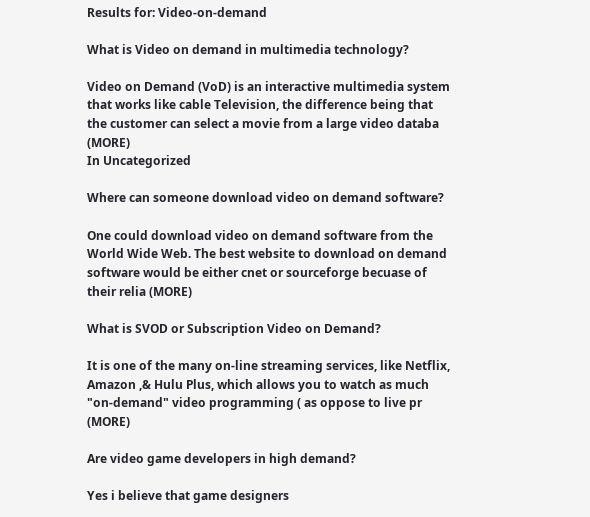Results for: Video-on-demand

What is Video on demand in multimedia technology?

Video on Demand (VoD) is an interactive multimedia system that works like cable Television, the difference being that the customer can select a movie from a large video databa (MORE)
In Uncategorized

Where can someone download video on demand software?

One could download video on demand software from the World Wide Web. The best website to download on demand software would be either cnet or sourceforge becuase of their relia (MORE)

What is SVOD or Subscription Video on Demand?

It is one of the many on-line streaming services, like Netflix,  Amazon ,& Hulu Plus, which allows you to watch as much  "on-demand" video programming ( as oppose to live pr (MORE)

Are video game developers in high demand?

Yes i believe that game designers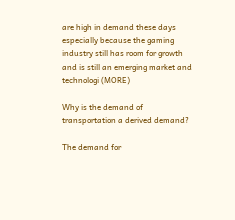are high in demand these days especially because the gaming industry still has room for growth and is still an emerging market and technologi (MORE)

Why is the demand of transportation a derived demand?

The demand for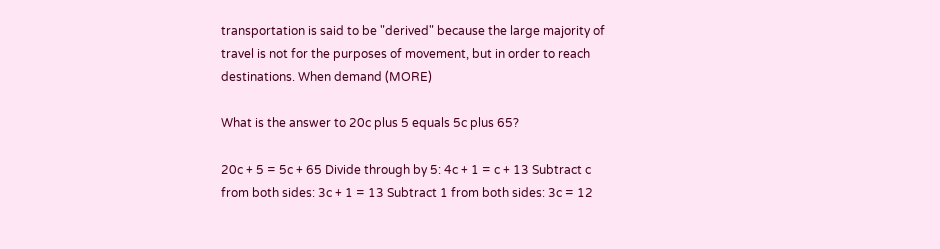transportation is said to be "derived" because the large majority of travel is not for the purposes of movement, but in order to reach destinations. When demand (MORE)

What is the answer to 20c plus 5 equals 5c plus 65?

20c + 5 = 5c + 65 Divide through by 5: 4c + 1 = c + 13 Subtract c from both sides: 3c + 1 = 13 Subtract 1 from both sides: 3c = 12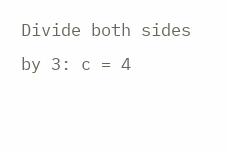Divide both sides by 3: c = 4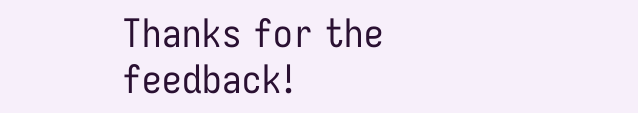Thanks for the feedback!